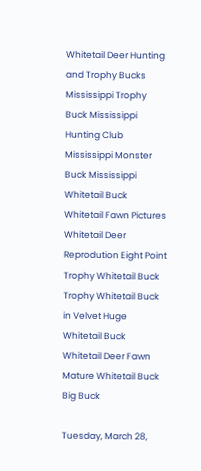Whitetail Deer Hunting and Trophy Bucks
Mississippi Trophy Buck Mississippi Hunting Club Mississippi Monster Buck Mississippi Whitetail Buck Whitetail Fawn Pictures Whitetail Deer Reprodution Eight Point Trophy Whitetail Buck Trophy Whitetail Buck in Velvet Huge Whitetail Buck Whitetail Deer Fawn Mature Whitetail Buck Big Buck

Tuesday, March 28,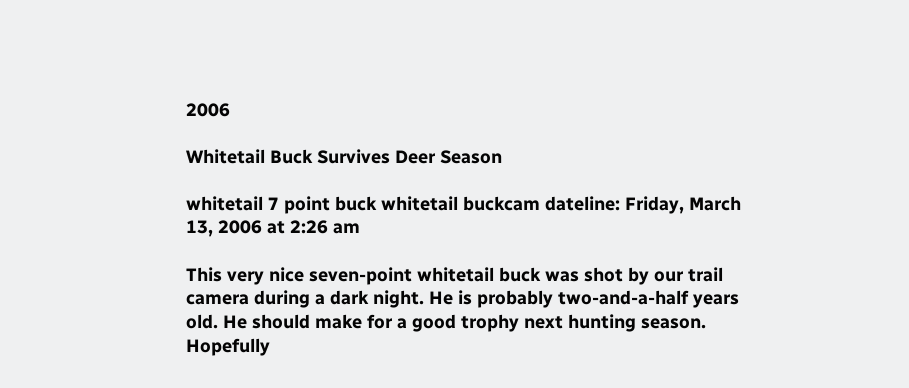2006

Whitetail Buck Survives Deer Season

whitetail 7 point buck whitetail buckcam dateline: Friday, March 13, 2006 at 2:26 am

This very nice seven-point whitetail buck was shot by our trail camera during a dark night. He is probably two-and-a-half years old. He should make for a good trophy next hunting season. Hopefully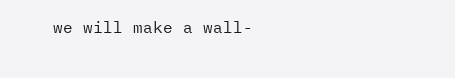we will make a wall-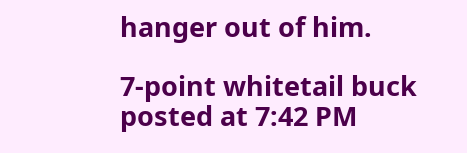hanger out of him.

7-point whitetail buck
posted at 7:42 PM